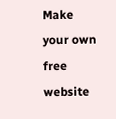Make your own free website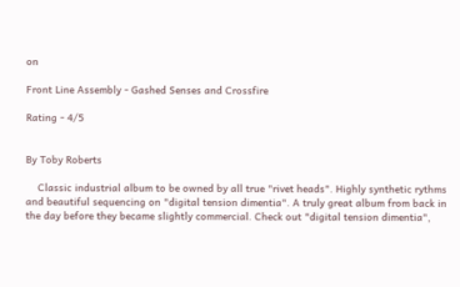on

Front Line Assembly - Gashed Senses and Crossfire

Rating - 4/5


By Toby Roberts

    Classic industrial album to be owned by all true "rivet heads". Highly synthetic rythms and beautiful sequencing on "digital tension dimentia". A truly great album from back in the day before they became slightly commercial. Check out "digital tension dimentia",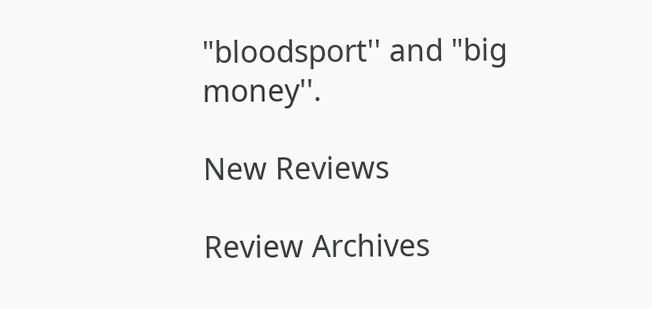"bloodsport'' and "big money''.

New Reviews

Review Archives